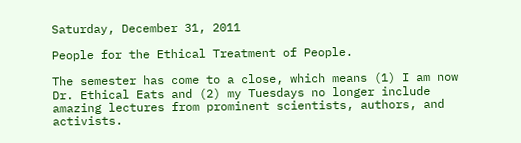Saturday, December 31, 2011

People for the Ethical Treatment of People.

The semester has come to a close, which means (1) I am now Dr. Ethical Eats and (2) my Tuesdays no longer include amazing lectures from prominent scientists, authors, and activists.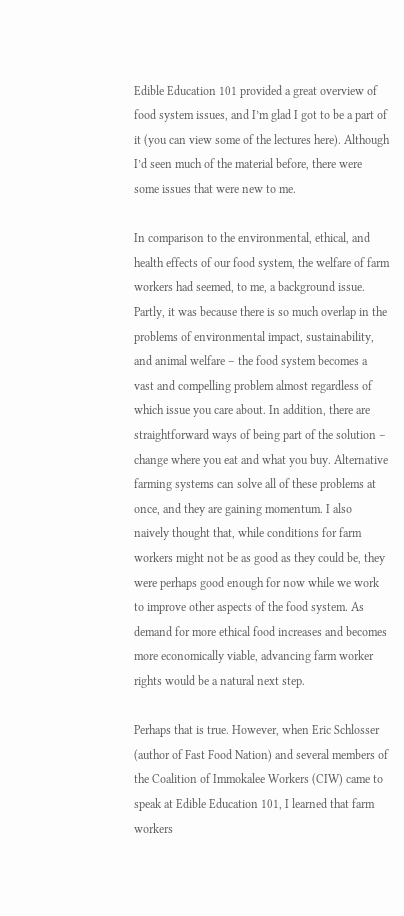Edible Education 101 provided a great overview of food system issues, and I’m glad I got to be a part of it (you can view some of the lectures here). Although I’d seen much of the material before, there were some issues that were new to me.

In comparison to the environmental, ethical, and health effects of our food system, the welfare of farm workers had seemed, to me, a background issue. Partly, it was because there is so much overlap in the problems of environmental impact, sustainability, and animal welfare – the food system becomes a vast and compelling problem almost regardless of which issue you care about. In addition, there are straightforward ways of being part of the solution – change where you eat and what you buy. Alternative farming systems can solve all of these problems at once, and they are gaining momentum. I also naively thought that, while conditions for farm workers might not be as good as they could be, they were perhaps good enough for now while we work to improve other aspects of the food system. As demand for more ethical food increases and becomes more economically viable, advancing farm worker rights would be a natural next step.

Perhaps that is true. However, when Eric Schlosser (author of Fast Food Nation) and several members of the Coalition of Immokalee Workers (CIW) came to speak at Edible Education 101, I learned that farm workers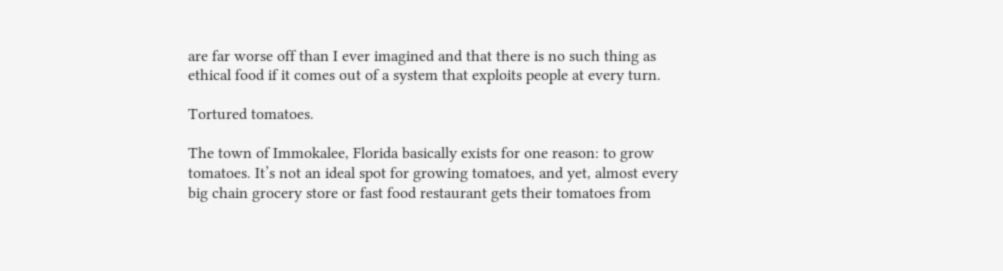are far worse off than I ever imagined and that there is no such thing as ethical food if it comes out of a system that exploits people at every turn.

Tortured tomatoes.

The town of Immokalee, Florida basically exists for one reason: to grow tomatoes. It’s not an ideal spot for growing tomatoes, and yet, almost every big chain grocery store or fast food restaurant gets their tomatoes from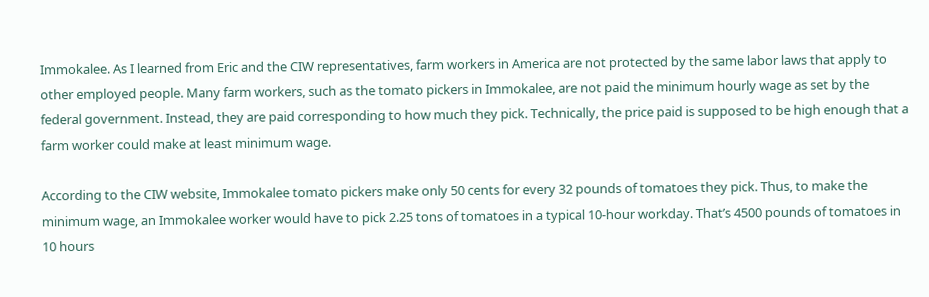Immokalee. As I learned from Eric and the CIW representatives, farm workers in America are not protected by the same labor laws that apply to other employed people. Many farm workers, such as the tomato pickers in Immokalee, are not paid the minimum hourly wage as set by the federal government. Instead, they are paid corresponding to how much they pick. Technically, the price paid is supposed to be high enough that a farm worker could make at least minimum wage.

According to the CIW website, Immokalee tomato pickers make only 50 cents for every 32 pounds of tomatoes they pick. Thus, to make the minimum wage, an Immokalee worker would have to pick 2.25 tons of tomatoes in a typical 10-hour workday. That’s 4500 pounds of tomatoes in 10 hours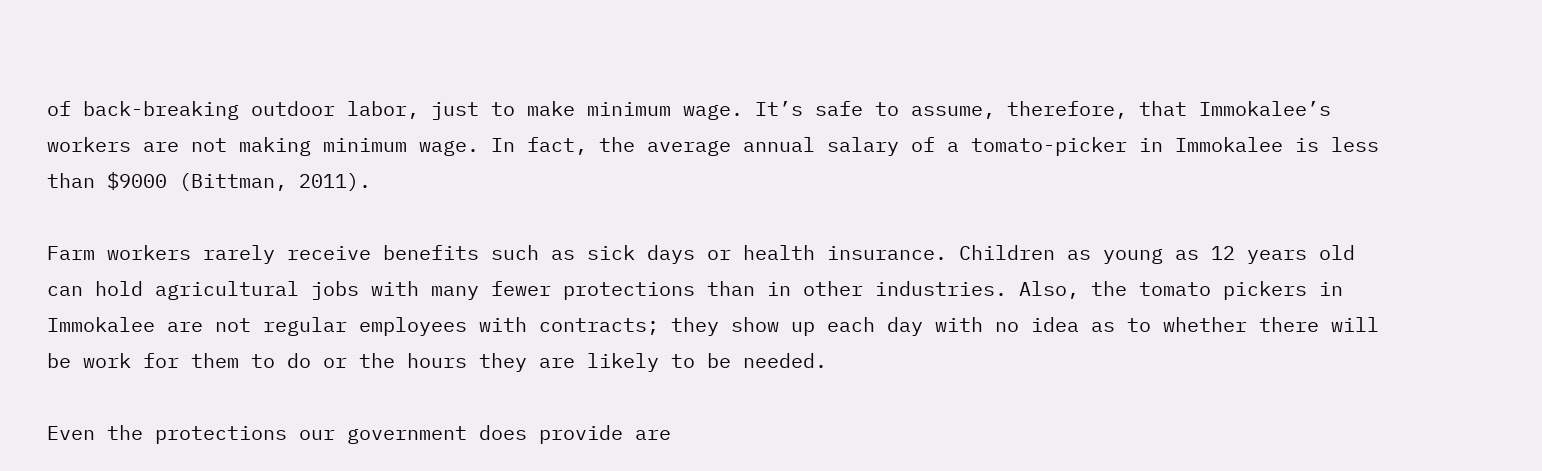of back-breaking outdoor labor, just to make minimum wage. It’s safe to assume, therefore, that Immokalee’s workers are not making minimum wage. In fact, the average annual salary of a tomato-picker in Immokalee is less than $9000 (Bittman, 2011).

Farm workers rarely receive benefits such as sick days or health insurance. Children as young as 12 years old can hold agricultural jobs with many fewer protections than in other industries. Also, the tomato pickers in Immokalee are not regular employees with contracts; they show up each day with no idea as to whether there will be work for them to do or the hours they are likely to be needed.

Even the protections our government does provide are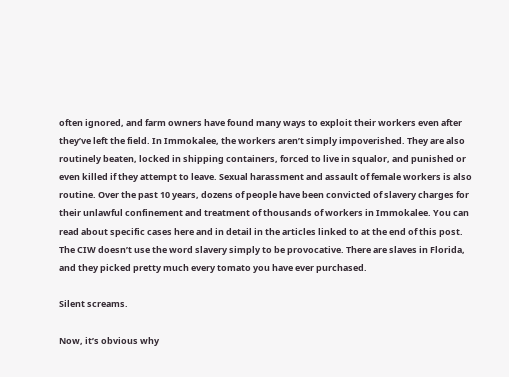often ignored, and farm owners have found many ways to exploit their workers even after they’ve left the field. In Immokalee, the workers aren’t simply impoverished. They are also routinely beaten, locked in shipping containers, forced to live in squalor, and punished or even killed if they attempt to leave. Sexual harassment and assault of female workers is also routine. Over the past 10 years, dozens of people have been convicted of slavery charges for their unlawful confinement and treatment of thousands of workers in Immokalee. You can read about specific cases here and in detail in the articles linked to at the end of this post. The CIW doesn’t use the word slavery simply to be provocative. There are slaves in Florida, and they picked pretty much every tomato you have ever purchased.

Silent screams.

Now, it’s obvious why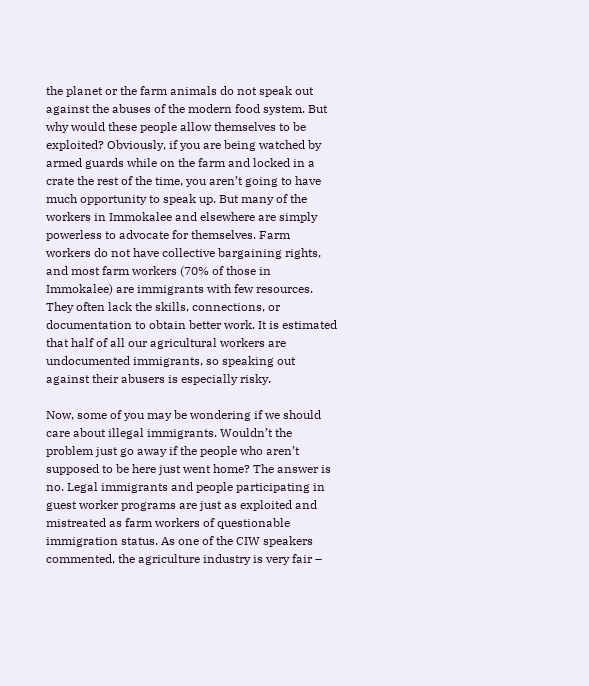the planet or the farm animals do not speak out against the abuses of the modern food system. But why would these people allow themselves to be exploited? Obviously, if you are being watched by armed guards while on the farm and locked in a crate the rest of the time, you aren’t going to have much opportunity to speak up. But many of the workers in Immokalee and elsewhere are simply powerless to advocate for themselves. Farm workers do not have collective bargaining rights, and most farm workers (70% of those in Immokalee) are immigrants with few resources. They often lack the skills, connections, or documentation to obtain better work. It is estimated that half of all our agricultural workers are undocumented immigrants, so speaking out against their abusers is especially risky.

Now, some of you may be wondering if we should care about illegal immigrants. Wouldn’t the problem just go away if the people who aren’t supposed to be here just went home? The answer is no. Legal immigrants and people participating in guest worker programs are just as exploited and mistreated as farm workers of questionable immigration status. As one of the CIW speakers commented, the agriculture industry is very fair –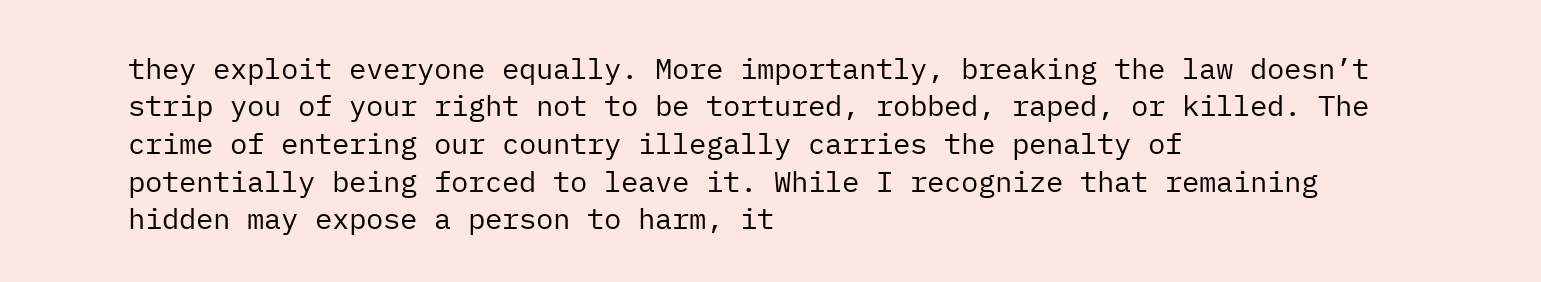they exploit everyone equally. More importantly, breaking the law doesn’t strip you of your right not to be tortured, robbed, raped, or killed. The crime of entering our country illegally carries the penalty of potentially being forced to leave it. While I recognize that remaining hidden may expose a person to harm, it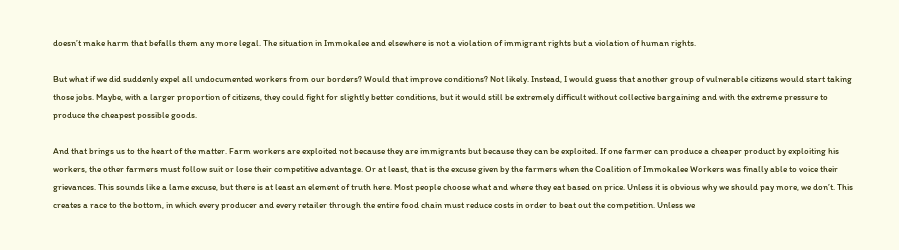doesn’t make harm that befalls them any more legal. The situation in Immokalee and elsewhere is not a violation of immigrant rights but a violation of human rights.

But what if we did suddenly expel all undocumented workers from our borders? Would that improve conditions? Not likely. Instead, I would guess that another group of vulnerable citizens would start taking those jobs. Maybe, with a larger proportion of citizens, they could fight for slightly better conditions, but it would still be extremely difficult without collective bargaining and with the extreme pressure to produce the cheapest possible goods.

And that brings us to the heart of the matter. Farm workers are exploited not because they are immigrants but because they can be exploited. If one farmer can produce a cheaper product by exploiting his workers, the other farmers must follow suit or lose their competitive advantage. Or at least, that is the excuse given by the farmers when the Coalition of Immokalee Workers was finally able to voice their grievances. This sounds like a lame excuse, but there is at least an element of truth here. Most people choose what and where they eat based on price. Unless it is obvious why we should pay more, we don’t. This creates a race to the bottom, in which every producer and every retailer through the entire food chain must reduce costs in order to beat out the competition. Unless we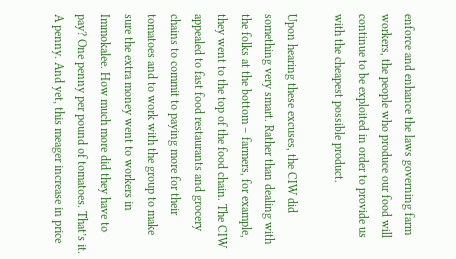enforce and enhance the laws governing farm workers, the people who produce our food will continue to be exploited in order to provide us with the cheapest possible product.

Upon hearing these excuses, the CIW did something very smart. Rather than dealing with the folks at the bottom – farmers, for example, they went to the top of the food chain. The CIW appealed to fast food restaurants and grocery chains to commit to paying more for their tomatoes and to work with the group to make sure the extra money went to workers in Immokalee. How much more did they have to pay? One penny per pound of tomatoes. That’s it. A penny. And yet, this meager increase in price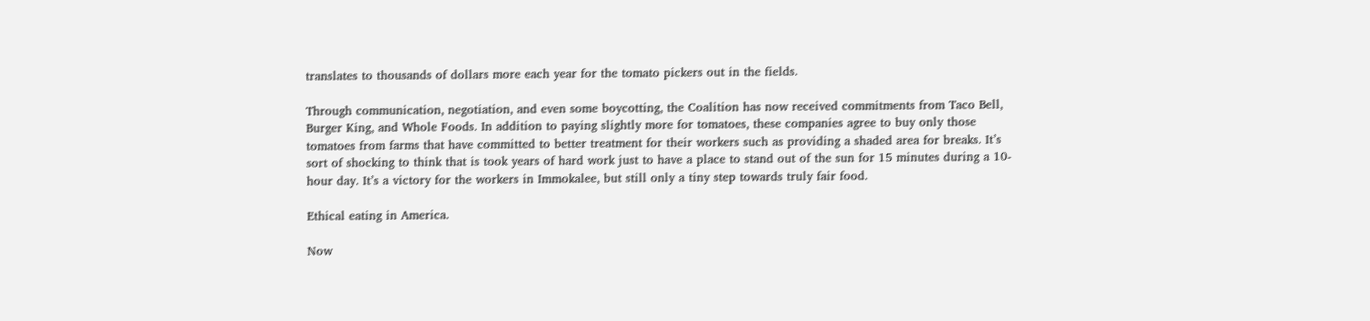translates to thousands of dollars more each year for the tomato pickers out in the fields.

Through communication, negotiation, and even some boycotting, the Coalition has now received commitments from Taco Bell, Burger King, and Whole Foods. In addition to paying slightly more for tomatoes, these companies agree to buy only those tomatoes from farms that have committed to better treatment for their workers such as providing a shaded area for breaks. It’s sort of shocking to think that is took years of hard work just to have a place to stand out of the sun for 15 minutes during a 10-hour day. It’s a victory for the workers in Immokalee, but still only a tiny step towards truly fair food.

Ethical eating in America.

Now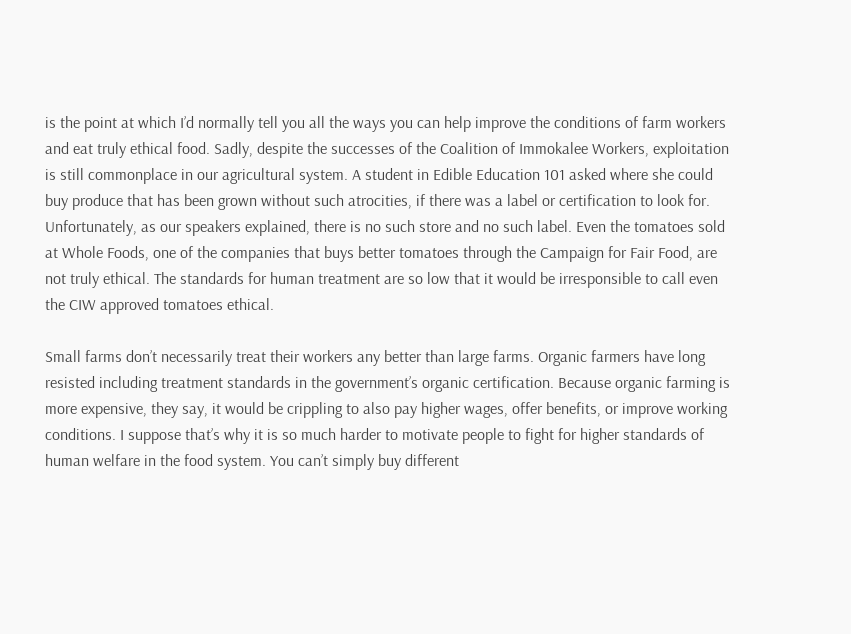is the point at which I’d normally tell you all the ways you can help improve the conditions of farm workers and eat truly ethical food. Sadly, despite the successes of the Coalition of Immokalee Workers, exploitation is still commonplace in our agricultural system. A student in Edible Education 101 asked where she could buy produce that has been grown without such atrocities, if there was a label or certification to look for. Unfortunately, as our speakers explained, there is no such store and no such label. Even the tomatoes sold at Whole Foods, one of the companies that buys better tomatoes through the Campaign for Fair Food, are not truly ethical. The standards for human treatment are so low that it would be irresponsible to call even the CIW approved tomatoes ethical.

Small farms don’t necessarily treat their workers any better than large farms. Organic farmers have long resisted including treatment standards in the government’s organic certification. Because organic farming is more expensive, they say, it would be crippling to also pay higher wages, offer benefits, or improve working conditions. I suppose that’s why it is so much harder to motivate people to fight for higher standards of human welfare in the food system. You can’t simply buy different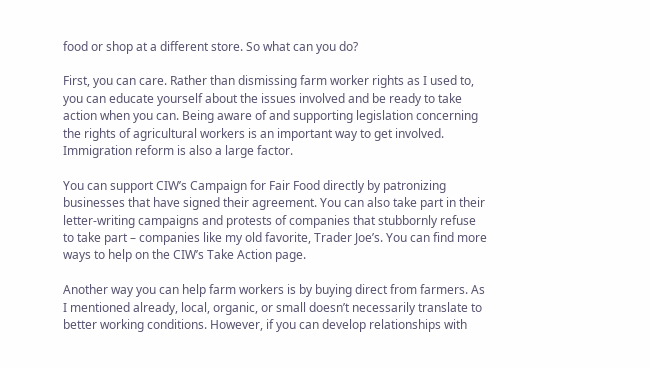food or shop at a different store. So what can you do?

First, you can care. Rather than dismissing farm worker rights as I used to, you can educate yourself about the issues involved and be ready to take action when you can. Being aware of and supporting legislation concerning the rights of agricultural workers is an important way to get involved. Immigration reform is also a large factor.

You can support CIW’s Campaign for Fair Food directly by patronizing businesses that have signed their agreement. You can also take part in their letter-writing campaigns and protests of companies that stubbornly refuse to take part – companies like my old favorite, Trader Joe’s. You can find more ways to help on the CIW’s Take Action page.

Another way you can help farm workers is by buying direct from farmers. As I mentioned already, local, organic, or small doesn’t necessarily translate to better working conditions. However, if you can develop relationships with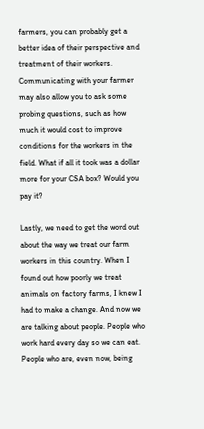farmers, you can probably get a better idea of their perspective and treatment of their workers. Communicating with your farmer may also allow you to ask some probing questions, such as how much it would cost to improve conditions for the workers in the field. What if all it took was a dollar more for your CSA box? Would you pay it?

Lastly, we need to get the word out about the way we treat our farm workers in this country. When I found out how poorly we treat animals on factory farms, I knew I had to make a change. And now we are talking about people. People who work hard every day so we can eat. People who are, even now, being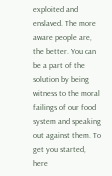exploited and enslaved. The more aware people are, the better. You can be a part of the solution by being witness to the moral failings of our food system and speaking out against them. To get you started, here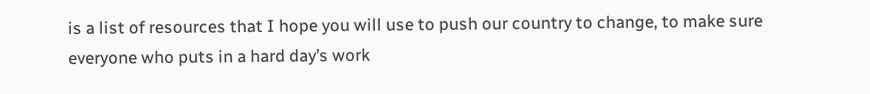is a list of resources that I hope you will use to push our country to change, to make sure everyone who puts in a hard day’s work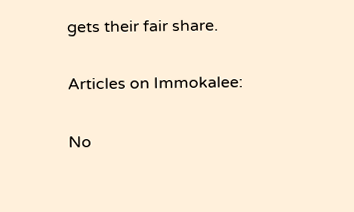gets their fair share.

Articles on Immokalee:

No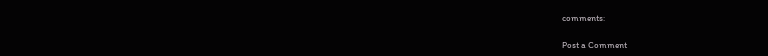comments:

Post a Comment